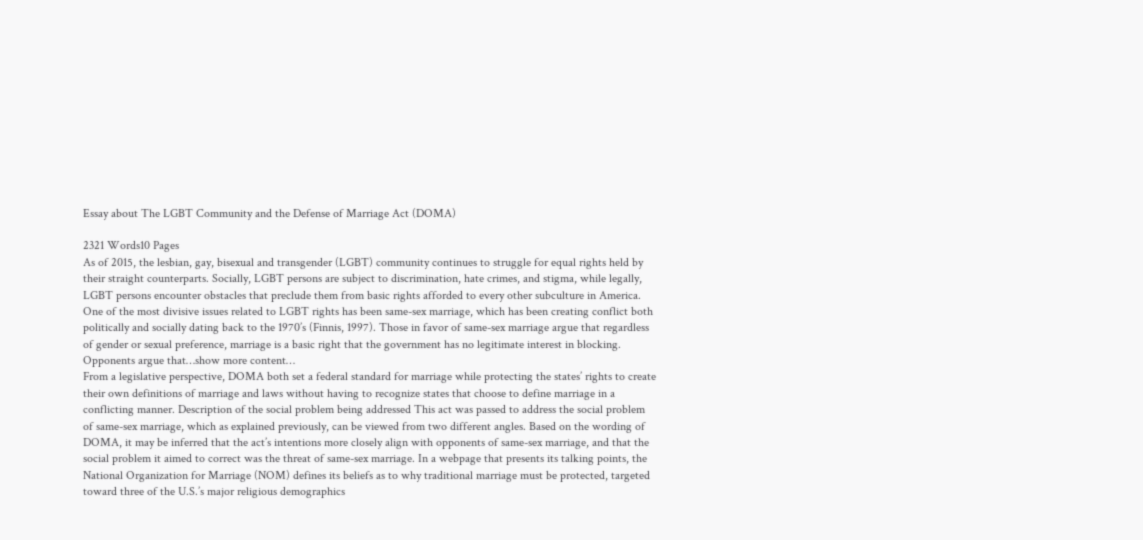Essay about The LGBT Community and the Defense of Marriage Act (DOMA)

2321 Words10 Pages
As of 2015, the lesbian, gay, bisexual and transgender (LGBT) community continues to struggle for equal rights held by their straight counterparts. Socially, LGBT persons are subject to discrimination, hate crimes, and stigma, while legally, LGBT persons encounter obstacles that preclude them from basic rights afforded to every other subculture in America. One of the most divisive issues related to LGBT rights has been same-sex marriage, which has been creating conflict both politically and socially dating back to the 1970’s (Finnis, 1997). Those in favor of same-sex marriage argue that regardless of gender or sexual preference, marriage is a basic right that the government has no legitimate interest in blocking. Opponents argue that…show more content…
From a legislative perspective, DOMA both set a federal standard for marriage while protecting the states’ rights to create their own definitions of marriage and laws without having to recognize states that choose to define marriage in a conflicting manner. Description of the social problem being addressed This act was passed to address the social problem of same-sex marriage, which as explained previously, can be viewed from two different angles. Based on the wording of DOMA, it may be inferred that the act’s intentions more closely align with opponents of same-sex marriage, and that the social problem it aimed to correct was the threat of same-sex marriage. In a webpage that presents its talking points, the National Organization for Marriage (NOM) defines its beliefs as to why traditional marriage must be protected, targeted toward three of the U.S.’s major religious demographics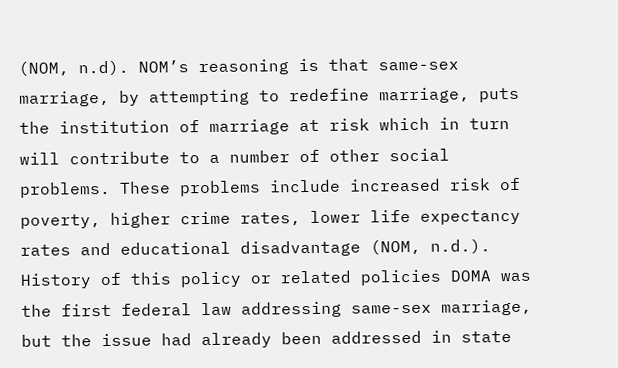(NOM, n.d). NOM’s reasoning is that same-sex marriage, by attempting to redefine marriage, puts the institution of marriage at risk which in turn will contribute to a number of other social problems. These problems include increased risk of poverty, higher crime rates, lower life expectancy rates and educational disadvantage (NOM, n.d.). History of this policy or related policies DOMA was the first federal law addressing same-sex marriage, but the issue had already been addressed in state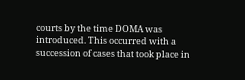courts by the time DOMA was introduced. This occurred with a succession of cases that took place in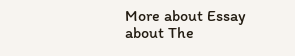More about Essay about The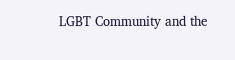LGBT Community and the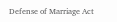Defense of Marriage Act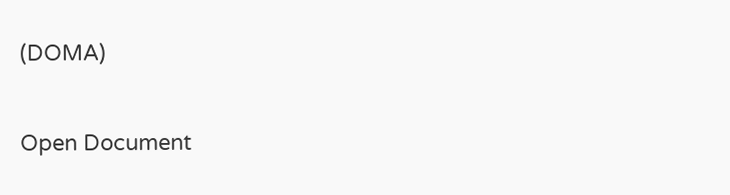(DOMA)

Open Document